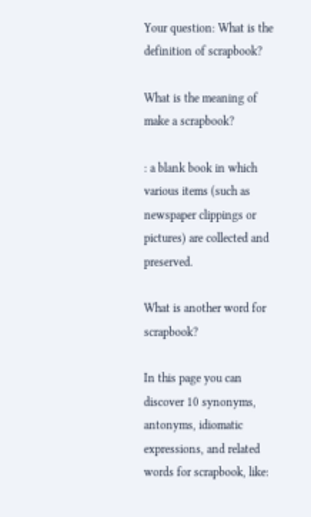Your question: What is the definition of scrapbook?

What is the meaning of make a scrapbook?

: a blank book in which various items (such as newspaper clippings or pictures) are collected and preserved.

What is another word for scrapbook?

In this page you can discover 10 synonyms, antonyms, idiomatic expressions, and related words for scrapbook, like: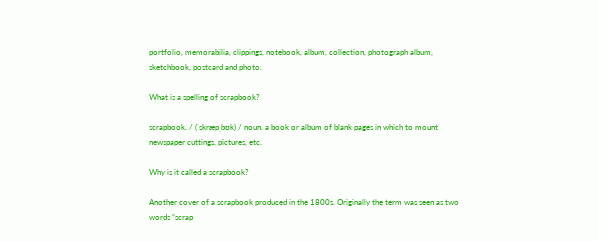portfolio, memorabilia, clippings, notebook, album, collection, photograph album, sketchbook, postcard and photo.

What is a spelling of scrapbook?

scrapbook. / (ˈskræpˌbʊk) / noun. a book or album of blank pages in which to mount newspaper cuttings, pictures, etc.

Why is it called a scrapbook?

Another cover of a scrapbook produced in the 1800s. Originally the term was seen as two words “scrap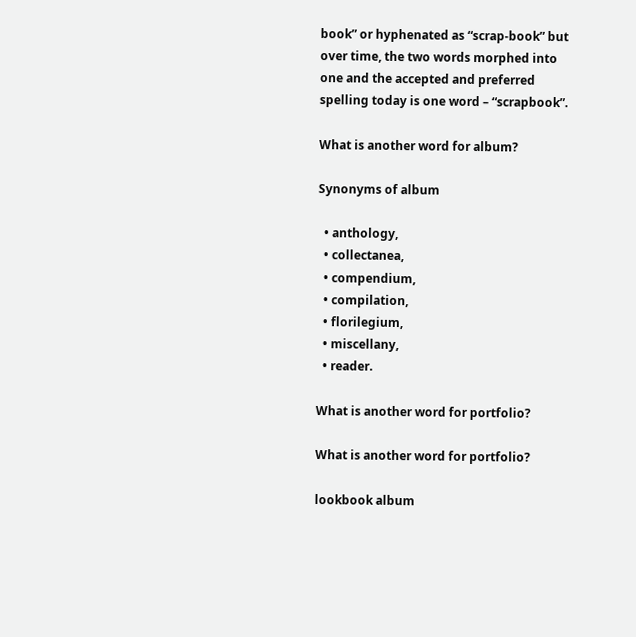book” or hyphenated as “scrap-book” but over time, the two words morphed into one and the accepted and preferred spelling today is one word – “scrapbook”.

What is another word for album?

Synonyms of album

  • anthology,
  • collectanea,
  • compendium,
  • compilation,
  • florilegium,
  • miscellany,
  • reader.

What is another word for portfolio?

What is another word for portfolio?

lookbook album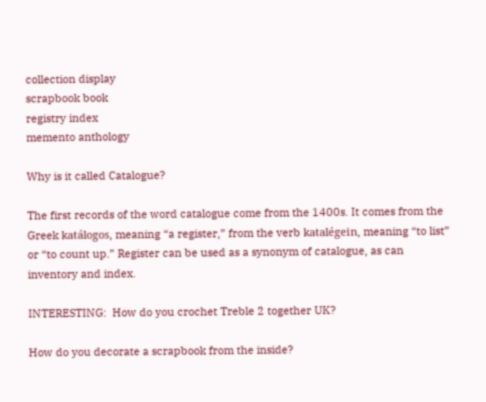collection display
scrapbook book
registry index
memento anthology

Why is it called Catalogue?

The first records of the word catalogue come from the 1400s. It comes from the Greek katálogos, meaning “a register,” from the verb katalégein, meaning “to list” or “to count up.” Register can be used as a synonym of catalogue, as can inventory and index.

INTERESTING:  How do you crochet Treble 2 together UK?

How do you decorate a scrapbook from the inside?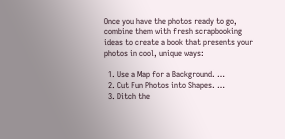Once you have the photos ready to go, combine them with fresh scrapbooking ideas to create a book that presents your photos in cool, unique ways:

  1. Use a Map for a Background. …
  2. Cut Fun Photos into Shapes. …
  3. Ditch the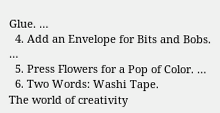Glue. …
  4. Add an Envelope for Bits and Bobs. …
  5. Press Flowers for a Pop of Color. …
  6. Two Words: Washi Tape.
The world of creativity